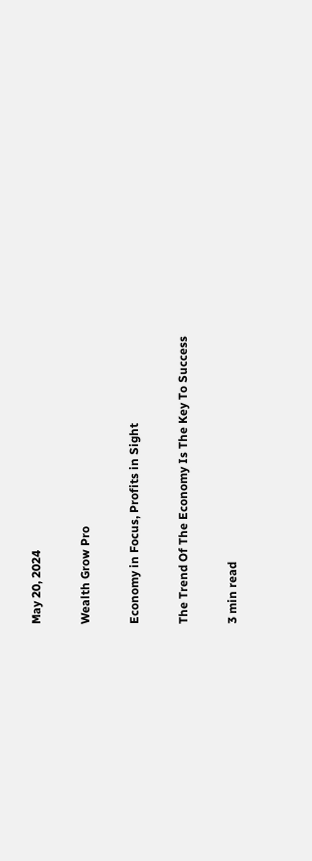May 20, 2024

Wealth Grow Pro

Economy in Focus, Profits in Sight

The Trend Of The Economy Is The Key To Success

3 min read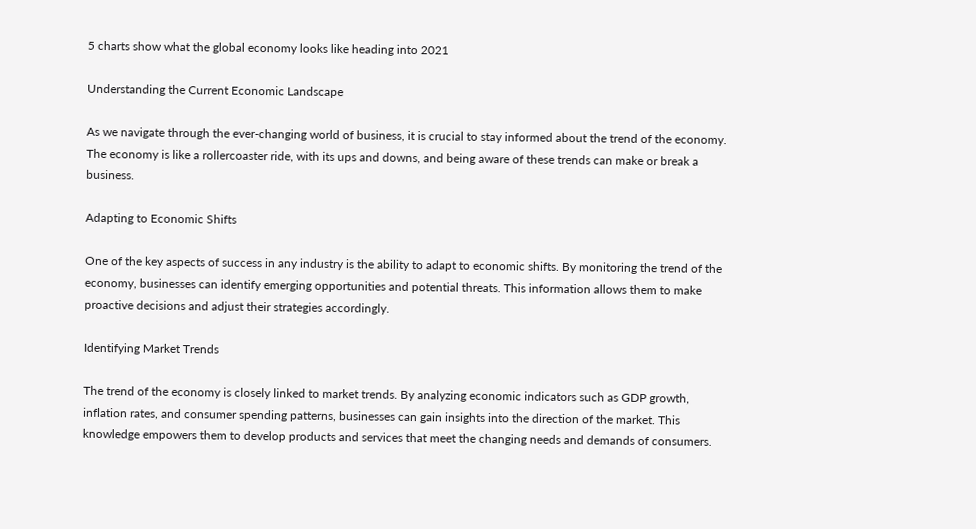5 charts show what the global economy looks like heading into 2021

Understanding the Current Economic Landscape

As we navigate through the ever-changing world of business, it is crucial to stay informed about the trend of the economy. The economy is like a rollercoaster ride, with its ups and downs, and being aware of these trends can make or break a business.

Adapting to Economic Shifts

One of the key aspects of success in any industry is the ability to adapt to economic shifts. By monitoring the trend of the economy, businesses can identify emerging opportunities and potential threats. This information allows them to make proactive decisions and adjust their strategies accordingly.

Identifying Market Trends

The trend of the economy is closely linked to market trends. By analyzing economic indicators such as GDP growth, inflation rates, and consumer spending patterns, businesses can gain insights into the direction of the market. This knowledge empowers them to develop products and services that meet the changing needs and demands of consumers.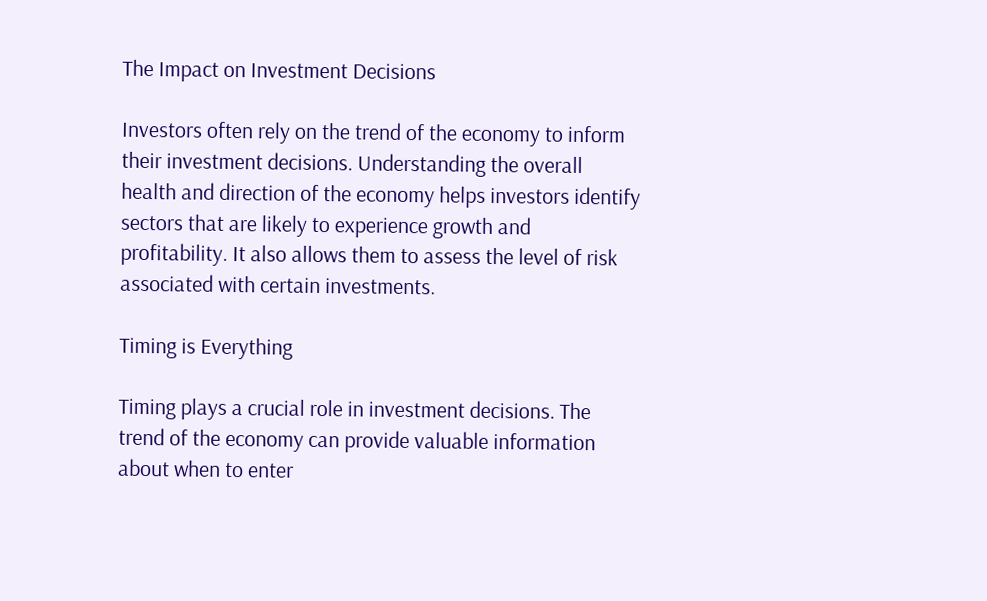The Impact on Investment Decisions

Investors often rely on the trend of the economy to inform their investment decisions. Understanding the overall health and direction of the economy helps investors identify sectors that are likely to experience growth and profitability. It also allows them to assess the level of risk associated with certain investments.

Timing is Everything

Timing plays a crucial role in investment decisions. The trend of the economy can provide valuable information about when to enter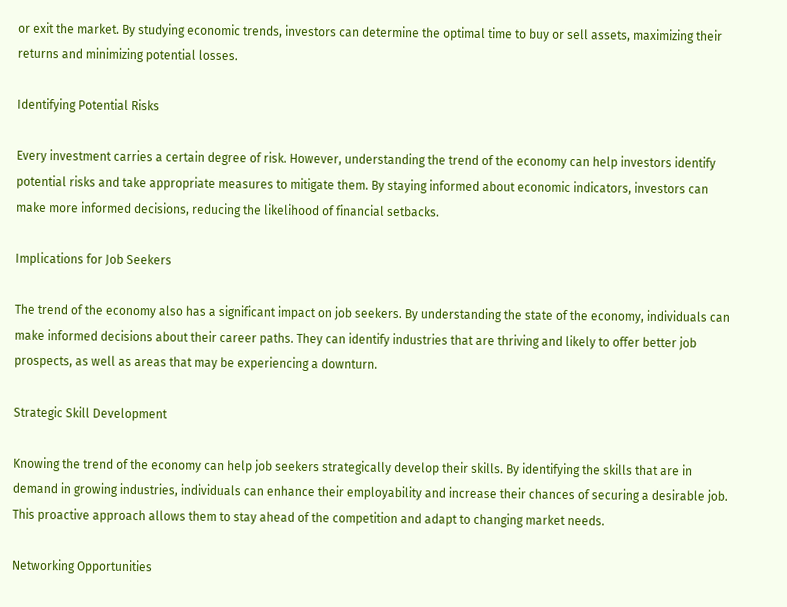or exit the market. By studying economic trends, investors can determine the optimal time to buy or sell assets, maximizing their returns and minimizing potential losses.

Identifying Potential Risks

Every investment carries a certain degree of risk. However, understanding the trend of the economy can help investors identify potential risks and take appropriate measures to mitigate them. By staying informed about economic indicators, investors can make more informed decisions, reducing the likelihood of financial setbacks.

Implications for Job Seekers

The trend of the economy also has a significant impact on job seekers. By understanding the state of the economy, individuals can make informed decisions about their career paths. They can identify industries that are thriving and likely to offer better job prospects, as well as areas that may be experiencing a downturn.

Strategic Skill Development

Knowing the trend of the economy can help job seekers strategically develop their skills. By identifying the skills that are in demand in growing industries, individuals can enhance their employability and increase their chances of securing a desirable job. This proactive approach allows them to stay ahead of the competition and adapt to changing market needs.

Networking Opportunities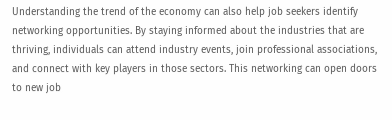Understanding the trend of the economy can also help job seekers identify networking opportunities. By staying informed about the industries that are thriving, individuals can attend industry events, join professional associations, and connect with key players in those sectors. This networking can open doors to new job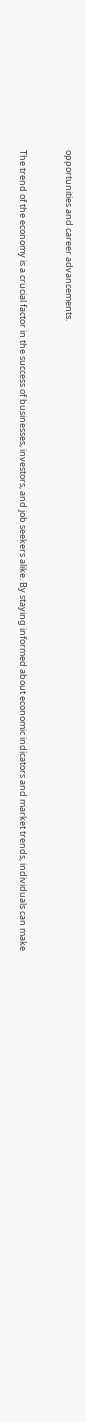opportunities and career advancements.


The trend of the economy is a crucial factor in the success of businesses, investors, and job seekers alike. By staying informed about economic indicators and market trends, individuals can make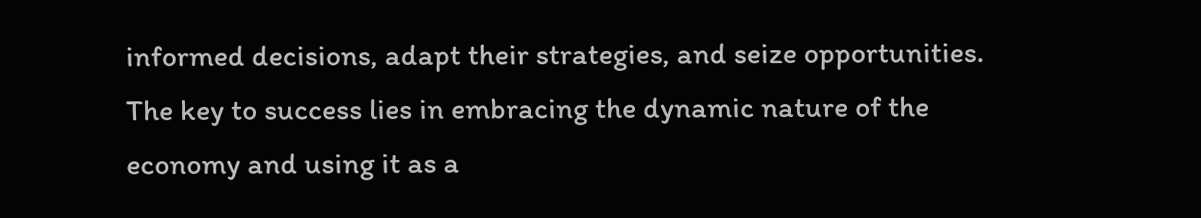informed decisions, adapt their strategies, and seize opportunities. The key to success lies in embracing the dynamic nature of the economy and using it as a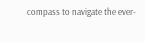compass to navigate the ever-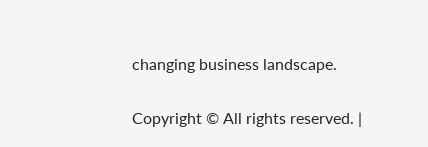changing business landscape.

Copyright © All rights reserved. |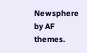Newsphere by AF themes.